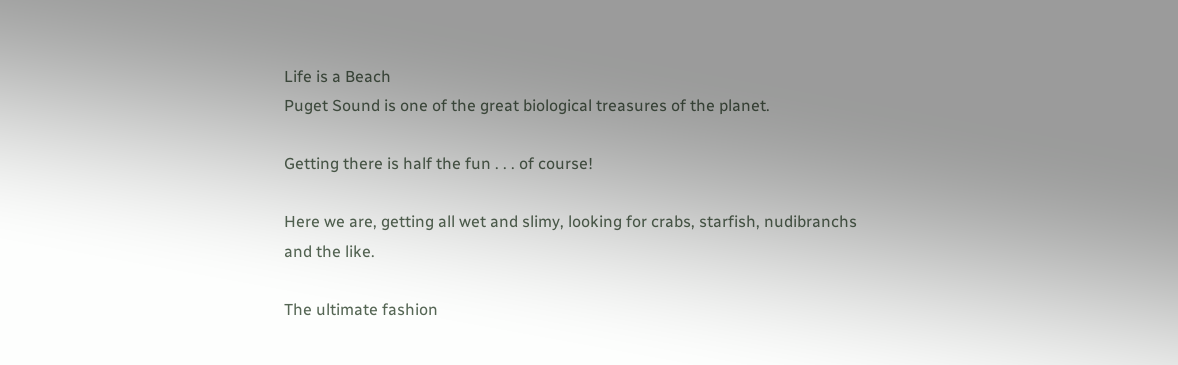Life is a Beach
Puget Sound is one of the great biological treasures of the planet.

Getting there is half the fun . . . of course!

Here we are, getting all wet and slimy, looking for crabs, starfish, nudibranchs and the like.

The ultimate fashion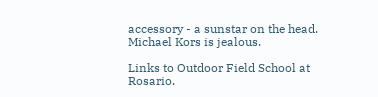accessory - a sunstar on the head.  Michael Kors is jealous.

Links to Outdoor Field School at Rosario.